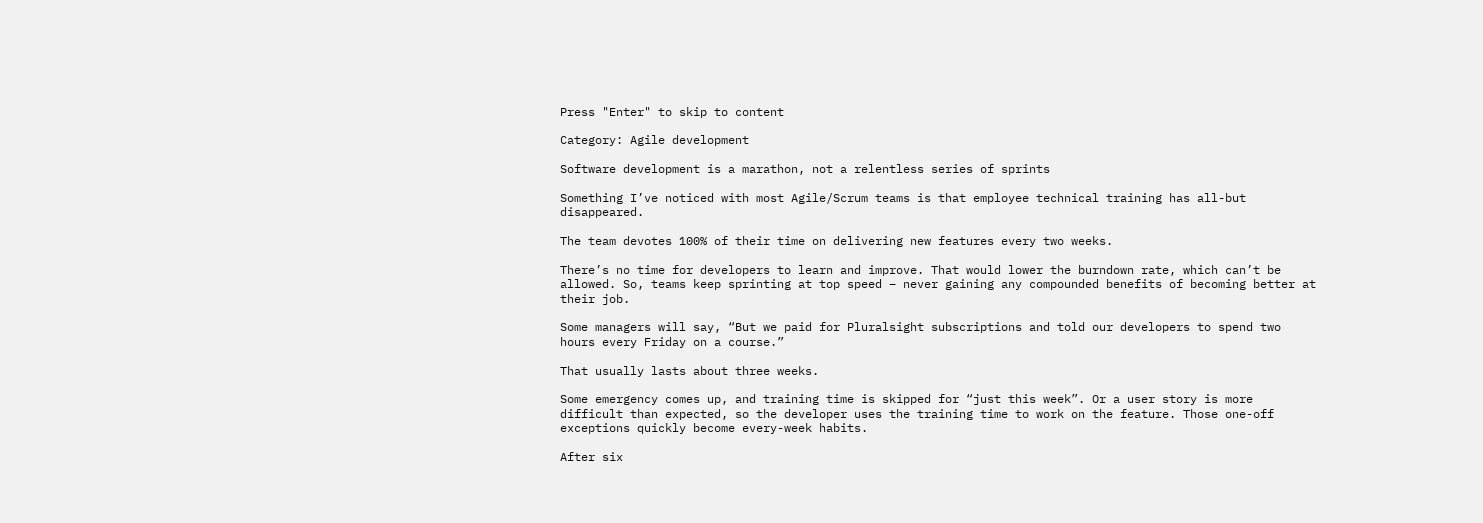Press "Enter" to skip to content

Category: Agile development

Software development is a marathon, not a relentless series of sprints

Something I’ve noticed with most Agile/Scrum teams is that employee technical training has all-but disappeared.

The team devotes 100% of their time on delivering new features every two weeks.

There’s no time for developers to learn and improve. That would lower the burndown rate, which can’t be allowed. So, teams keep sprinting at top speed – never gaining any compounded benefits of becoming better at their job.

Some managers will say, “But we paid for Pluralsight subscriptions and told our developers to spend two hours every Friday on a course.”

That usually lasts about three weeks.

Some emergency comes up, and training time is skipped for “just this week”. Or a user story is more difficult than expected, so the developer uses the training time to work on the feature. Those one-off exceptions quickly become every-week habits.

After six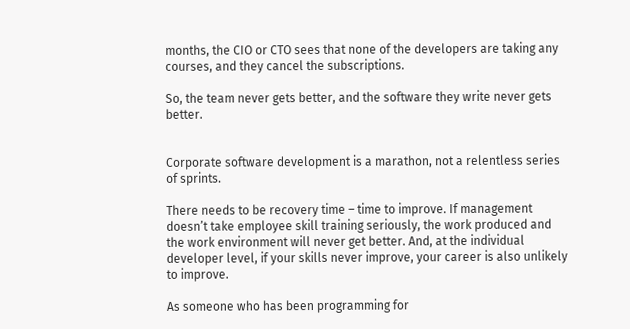months, the CIO or CTO sees that none of the developers are taking any courses, and they cancel the subscriptions.

So, the team never gets better, and the software they write never gets better.


Corporate software development is a marathon, not a relentless series of sprints.

There needs to be recovery time – time to improve. If management doesn’t take employee skill training seriously, the work produced and the work environment will never get better. And, at the individual developer level, if your skills never improve, your career is also unlikely to improve.

As someone who has been programming for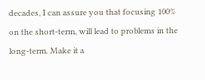decades, I can assure you that focusing 100% on the short-term, will lead to problems in the long-term. Make it a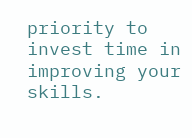priority to invest time in improving your skills.